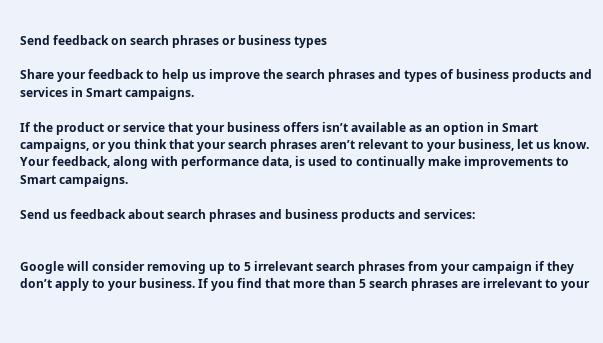Send feedback on search phrases or business types

Share your feedback to help us improve the search phrases and types of business products and services in Smart campaigns.

If the product or service that your business offers isn’t available as an option in Smart campaigns, or you think that your search phrases aren’t relevant to your business, let us know. Your feedback, along with performance data, is used to continually make improvements to Smart campaigns.

Send us feedback about search phrases and business products and services:


Google will consider removing up to 5 irrelevant search phrases from your campaign if they don’t apply to your business. If you find that more than 5 search phrases are irrelevant to your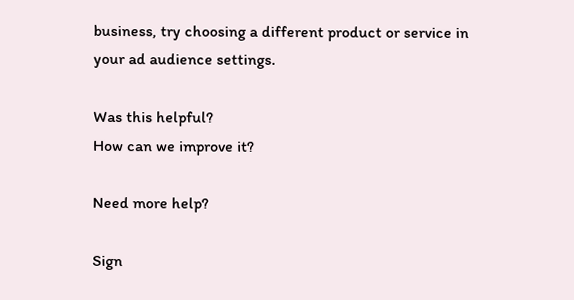business, try choosing a different product or service in your ad audience settings.

Was this helpful?
How can we improve it?

Need more help?

Sign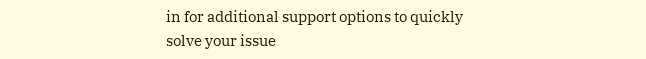in for additional support options to quickly solve your issue